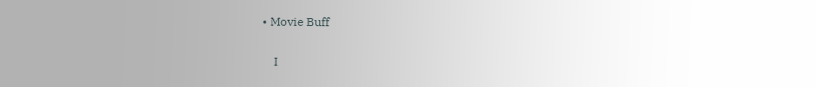• Movie Buff

    I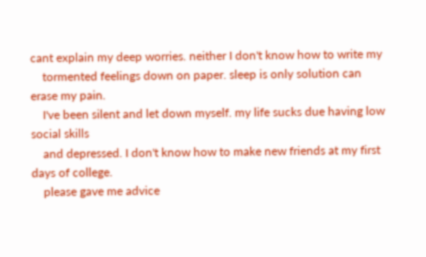cant explain my deep worries. neither I don't know how to write my
    tormented feelings down on paper. sleep is only solution can erase my pain.
    I've been silent and let down myself. my life sucks due having low social skills
    and depressed. I don't know how to make new friends at my first days of college.
    please gave me advice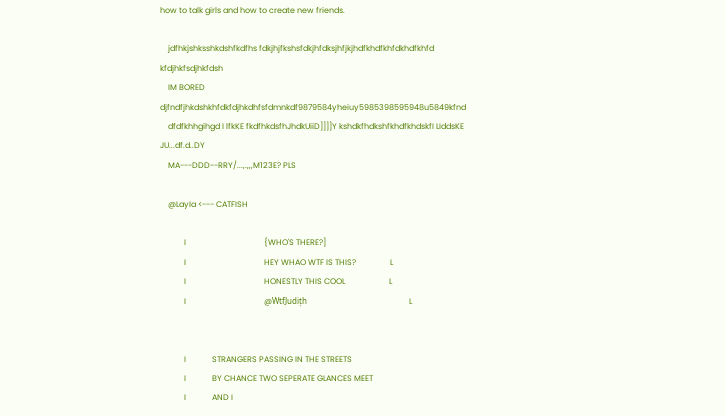how to talk girls and how to create new friends.

    jdfhkjshksshkdshfkdfhs fdkjhjfkshsfdkjhfdksjhfjkjhdfkhdfkhfdkhdfkhfd kfdjhkfsdjhkfdsh
    IM BORED djfndfjhkdshkhfdkfdjhkdhfsfdmnkdf9879584yheiuy5985398595948u5849kfnd
    dfdfkhhgihgd I lfkKE fkdfhkdsfhJhdkUiiD]]]]Y kshdkfhdkshfkhdfkhdskfI LIddsKE JU...df.d..DY
    MA---DDD--RRY/...,.,,,M123E? PLS

    @LayIa <--- CATFISH

            I                                       {WHO'S THERE?]
            I                                       HEY WHAO WTF IS THIS?                 L
            I                                       HONESTLY THIS COOL                      L
            I                                       @WtfJudițh                                                   L


            I             STRANGERS PASSING IN THE STREETS
            I             BY CHANCE TWO SEPERATE GLANCES MEET
            I             AND I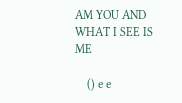AM YOU AND WHAT I SEE IS ME

    () e e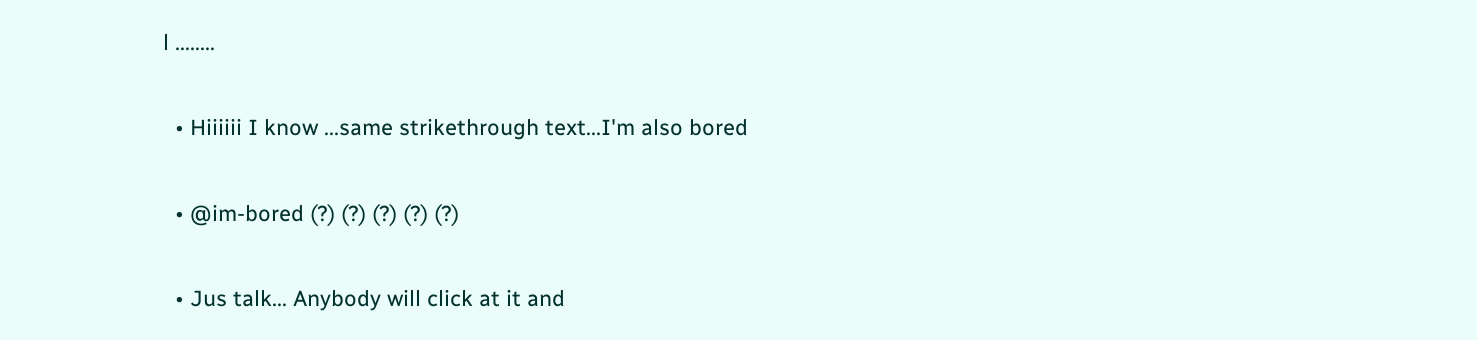l ........

  • Hiiiiii I know ...same strikethrough text...I'm also bored

  • @im-bored (?) (?) (?) (?) (?)

  • Jus talk... Anybody will click at it and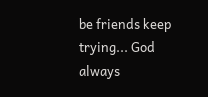be friends keep trying... God always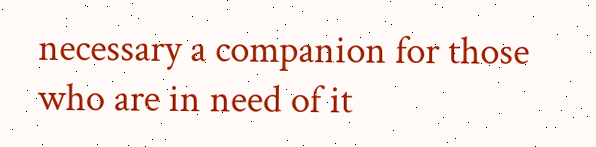necessary a companion for those who are in need of it